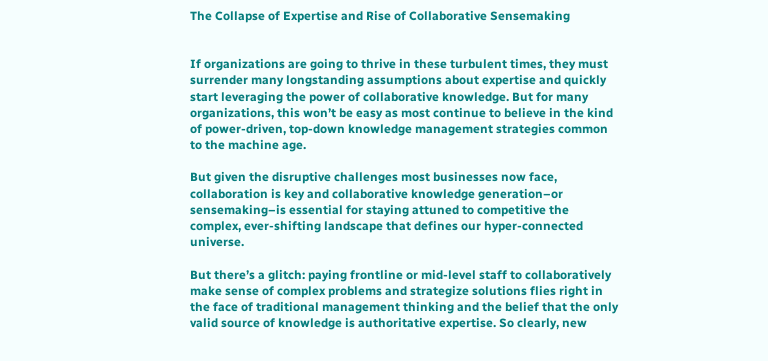The Collapse of Expertise and Rise of Collaborative Sensemaking


If organizations are going to thrive in these turbulent times, they must surrender many longstanding assumptions about expertise and quickly start leveraging the power of collaborative knowledge. But for many organizations, this won’t be easy as most continue to believe in the kind of power-driven, top-down knowledge management strategies common to the machine age.

But given the disruptive challenges most businesses now face, collaboration is key and collaborative knowledge generation–or sensemaking–is essential for staying attuned to competitive the complex, ever-shifting landscape that defines our hyper-connected universe.

But there’s a glitch: paying frontline or mid-level staff to collaboratively make sense of complex problems and strategize solutions flies right in the face of traditional management thinking and the belief that the only valid source of knowledge is authoritative expertise. So clearly, new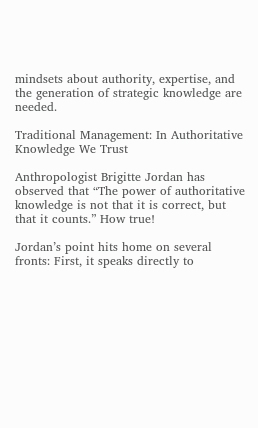mindsets about authority, expertise, and the generation of strategic knowledge are needed.

Traditional Management: In Authoritative Knowledge We Trust

Anthropologist Brigitte Jordan has observed that “The power of authoritative knowledge is not that it is correct, but that it counts.” How true!

Jordan’s point hits home on several fronts: First, it speaks directly to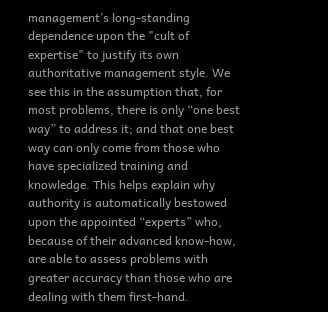management’s long-standing dependence upon the "cult of expertise" to justify its own authoritative management style. We see this in the assumption that, for most problems, there is only “one best way” to address it; and that one best way can only come from those who have specialized training and knowledge. This helps explain why authority is automatically bestowed upon the appointed “experts” who, because of their advanced know-how, are able to assess problems with greater accuracy than those who are dealing with them first-hand.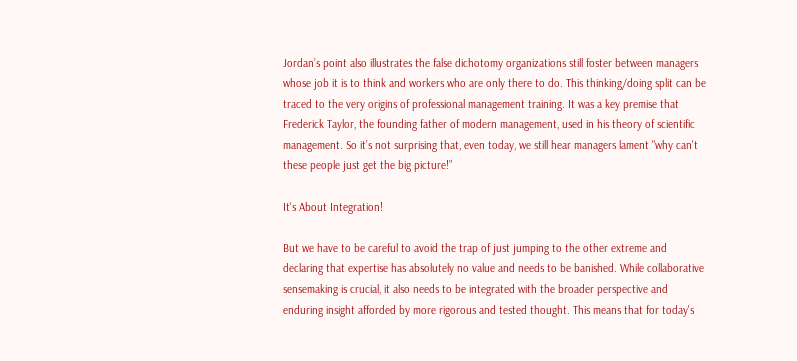Jordan’s point also illustrates the false dichotomy organizations still foster between managers whose job it is to think and workers who are only there to do. This thinking/doing split can be traced to the very origins of professional management training. It was a key premise that Frederick Taylor, the founding father of modern management, used in his theory of scientific management. So it’s not surprising that, even today, we still hear managers lament "why can't these people just get the big picture!”

It's About Integration!

But we have to be careful to avoid the trap of just jumping to the other extreme and declaring that expertise has absolutely no value and needs to be banished. While collaborative sensemaking is crucial, it also needs to be integrated with the broader perspective and enduring insight afforded by more rigorous and tested thought. This means that for today's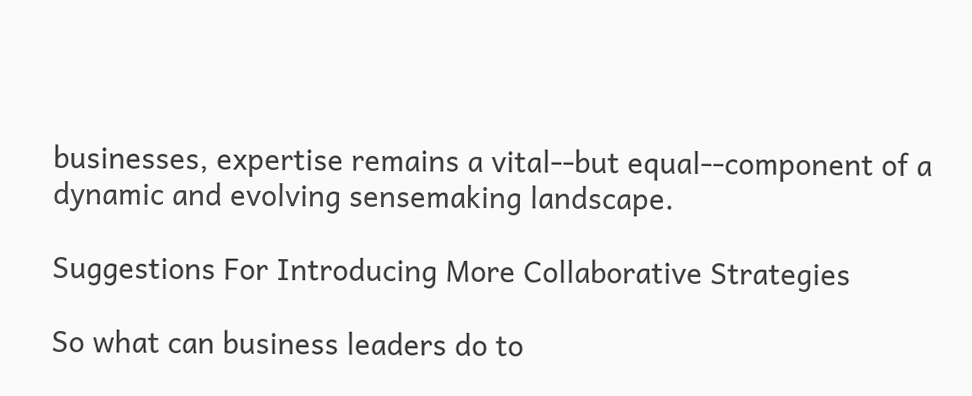businesses, expertise remains a vital--but equal--component of a dynamic and evolving sensemaking landscape.

Suggestions For Introducing More Collaborative Strategies

So what can business leaders do to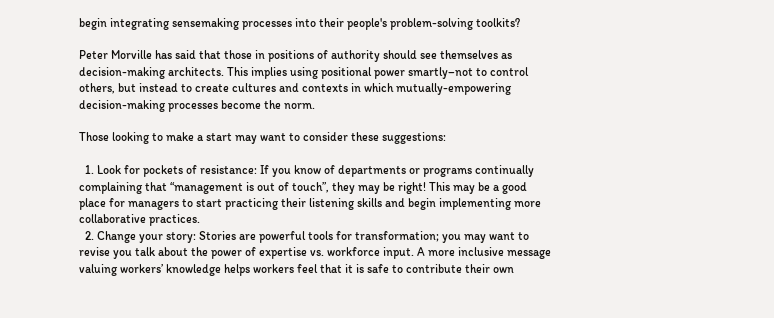begin integrating sensemaking processes into their people's problem-solving toolkits?

Peter Morville has said that those in positions of authority should see themselves as decision-making architects. This implies using positional power smartly–not to control others, but instead to create cultures and contexts in which mutually-empowering decision-making processes become the norm.

Those looking to make a start may want to consider these suggestions:

  1. Look for pockets of resistance: If you know of departments or programs continually complaining that “management is out of touch”, they may be right! This may be a good place for managers to start practicing their listening skills and begin implementing more collaborative practices.
  2. Change your story: Stories are powerful tools for transformation; you may want to revise you talk about the power of expertise vs. workforce input. A more inclusive message valuing workers’ knowledge helps workers feel that it is safe to contribute their own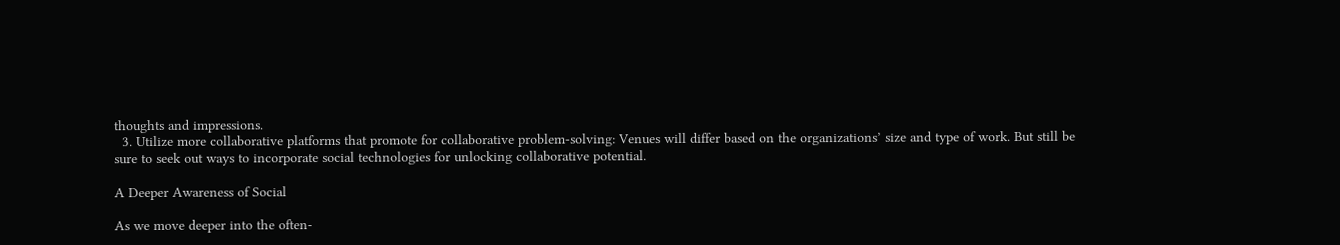thoughts and impressions.
  3. Utilize more collaborative platforms that promote for collaborative problem-solving: Venues will differ based on the organizations’ size and type of work. But still be sure to seek out ways to incorporate social technologies for unlocking collaborative potential.

A Deeper Awareness of Social

As we move deeper into the often-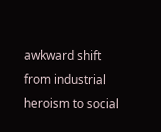awkward shift from industrial heroism to social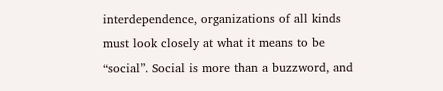interdependence, organizations of all kinds must look closely at what it means to be “social”. Social is more than a buzzword, and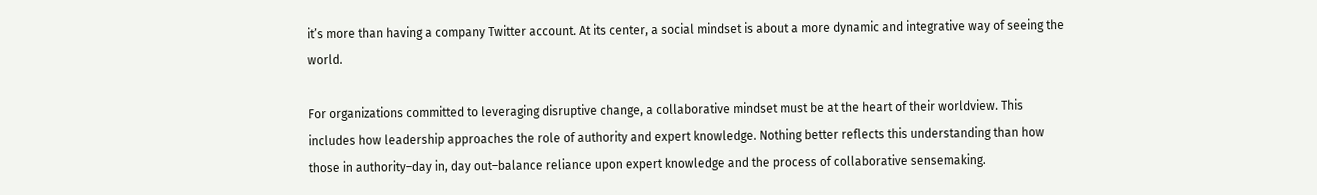it’s more than having a company Twitter account. At its center, a social mindset is about a more dynamic and integrative way of seeing the world.

For organizations committed to leveraging disruptive change, a collaborative mindset must be at the heart of their worldview. This includes how leadership approaches the role of authority and expert knowledge. Nothing better reflects this understanding than how those in authority–day in, day out–balance reliance upon expert knowledge and the process of collaborative sensemaking.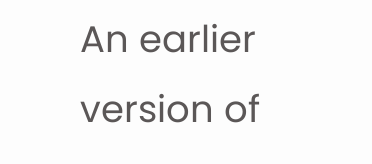An earlier version of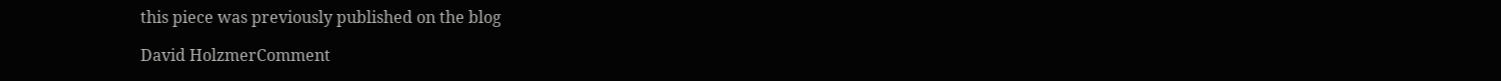this piece was previously published on the blog

David HolzmerComment